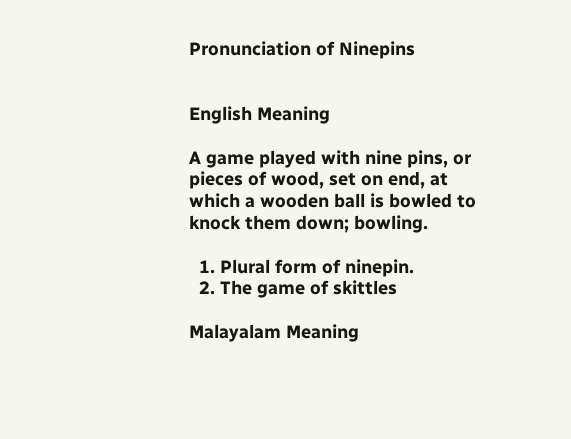Pronunciation of Ninepins


English Meaning

A game played with nine pins, or pieces of wood, set on end, at which a wooden ball is bowled to knock them down; bowling.

  1. Plural form of ninepin.
  2. The game of skittles

Malayalam Meaning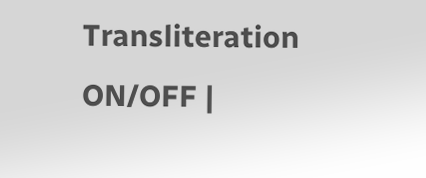Transliteration ON/OFF |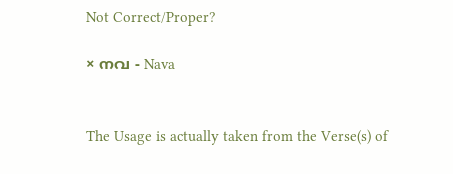Not Correct/Proper?

× നവ - Nava


The Usage is actually taken from the Verse(s) of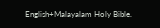English+Malayalam Holy Bible.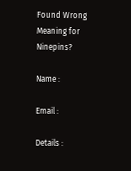Found Wrong Meaning for Ninepins?

Name :

Email :

Details :